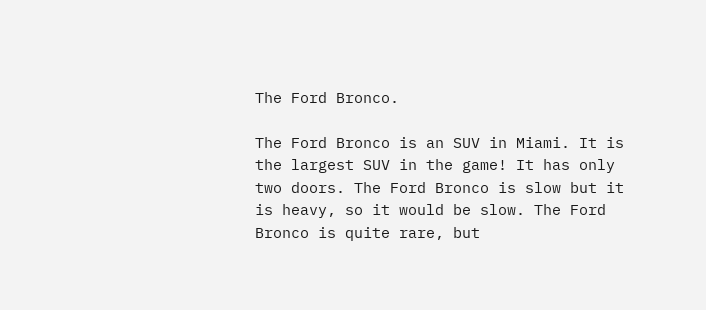The Ford Bronco.

The Ford Bronco is an SUV in Miami. It is the largest SUV in the game! It has only two doors. The Ford Bronco is slow but it is heavy, so it would be slow. The Ford Bronco is quite rare, but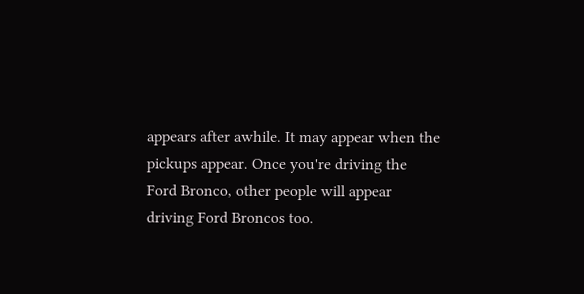appears after awhile. It may appear when the pickups appear. Once you're driving the Ford Bronco, other people will appear driving Ford Broncos too.